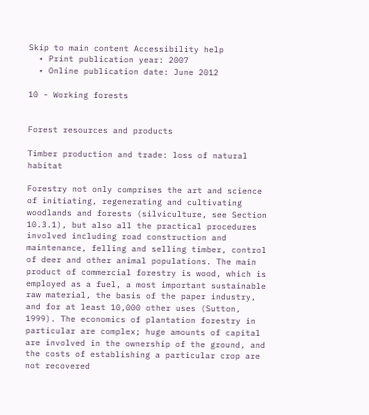Skip to main content Accessibility help
  • Print publication year: 2007
  • Online publication date: June 2012

10 - Working forests


Forest resources and products

Timber production and trade: loss of natural habitat

Forestry not only comprises the art and science of initiating, regenerating and cultivating woodlands and forests (silviculture, see Section 10.3.1), but also all the practical procedures involved including road construction and maintenance, felling and selling timber, control of deer and other animal populations. The main product of commercial forestry is wood, which is employed as a fuel, a most important sustainable raw material, the basis of the paper industry, and for at least 10,000 other uses (Sutton, 1999). The economics of plantation forestry in particular are complex; huge amounts of capital are involved in the ownership of the ground, and the costs of establishing a particular crop are not recovered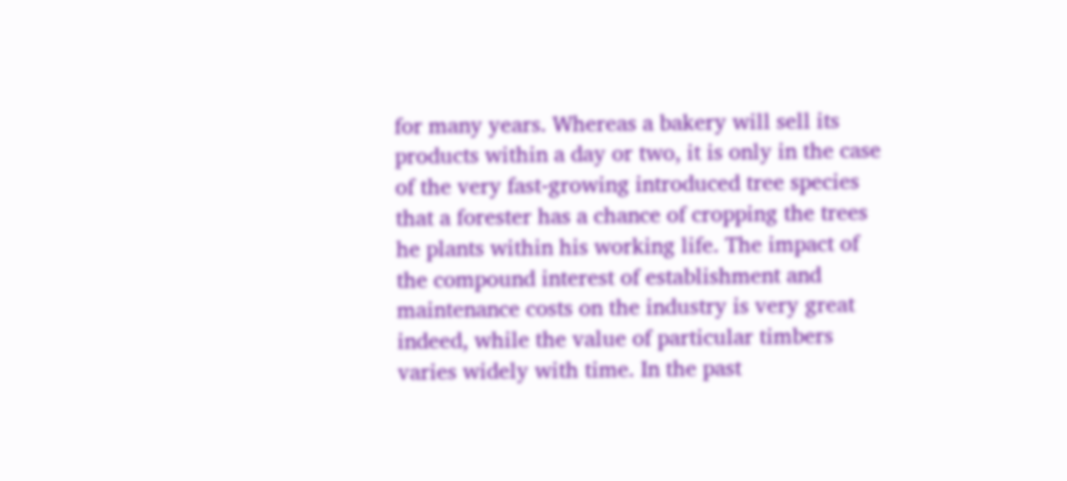for many years. Whereas a bakery will sell its products within a day or two, it is only in the case of the very fast-growing introduced tree species that a forester has a chance of cropping the trees he plants within his working life. The impact of the compound interest of establishment and maintenance costs on the industry is very great indeed, while the value of particular timbers varies widely with time. In the past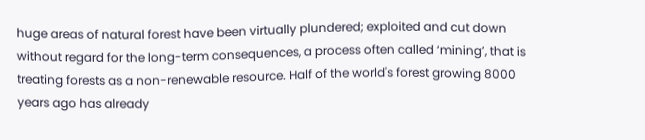huge areas of natural forest have been virtually plundered; exploited and cut down without regard for the long-term consequences, a process often called ‘mining’, that is treating forests as a non-renewable resource. Half of the world's forest growing 8000 years ago has already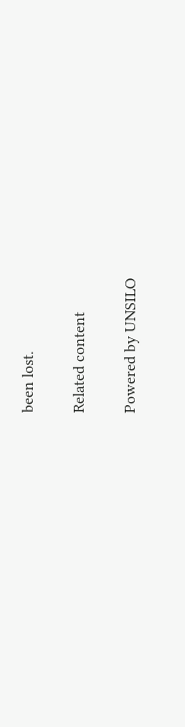been lost.

Related content

Powered by UNSILO